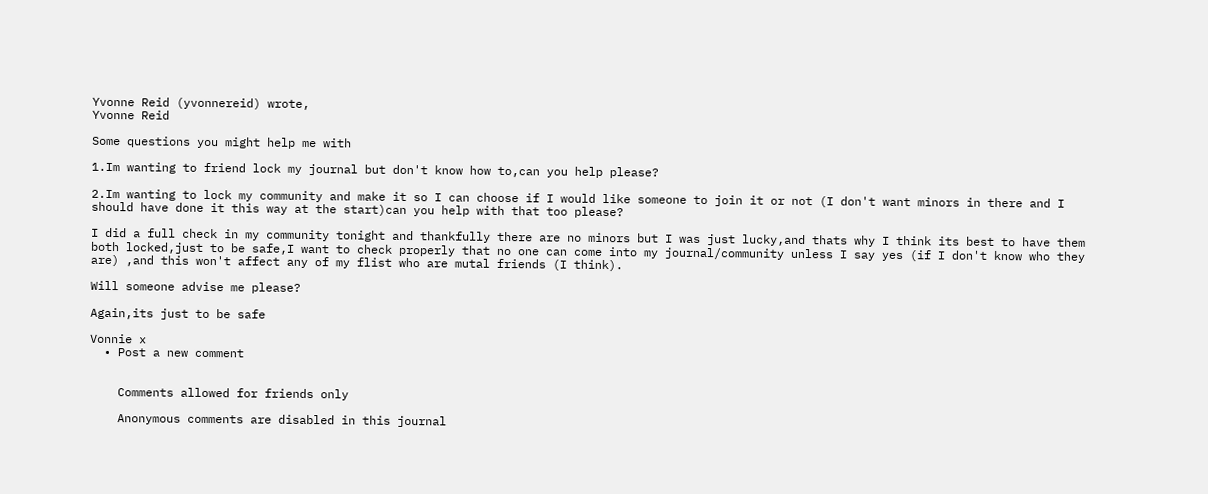Yvonne Reid (yvonnereid) wrote,
Yvonne Reid

Some questions you might help me with

1.Im wanting to friend lock my journal but don't know how to,can you help please?

2.Im wanting to lock my community and make it so I can choose if I would like someone to join it or not (I don't want minors in there and I should have done it this way at the start)can you help with that too please?

I did a full check in my community tonight and thankfully there are no minors but I was just lucky,and thats why I think its best to have them both locked,just to be safe,I want to check properly that no one can come into my journal/community unless I say yes (if I don't know who they are) ,and this won't affect any of my flist who are mutal friends (I think).

Will someone advise me please?

Again,its just to be safe

Vonnie x
  • Post a new comment


    Comments allowed for friends only

    Anonymous comments are disabled in this journal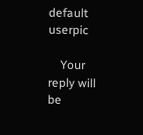default userpic

    Your reply will be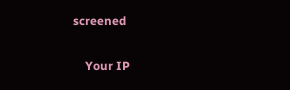screened

    Your IP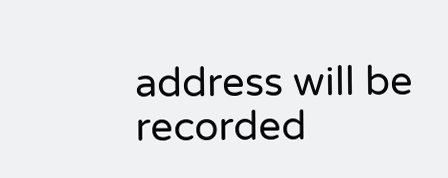address will be recorded